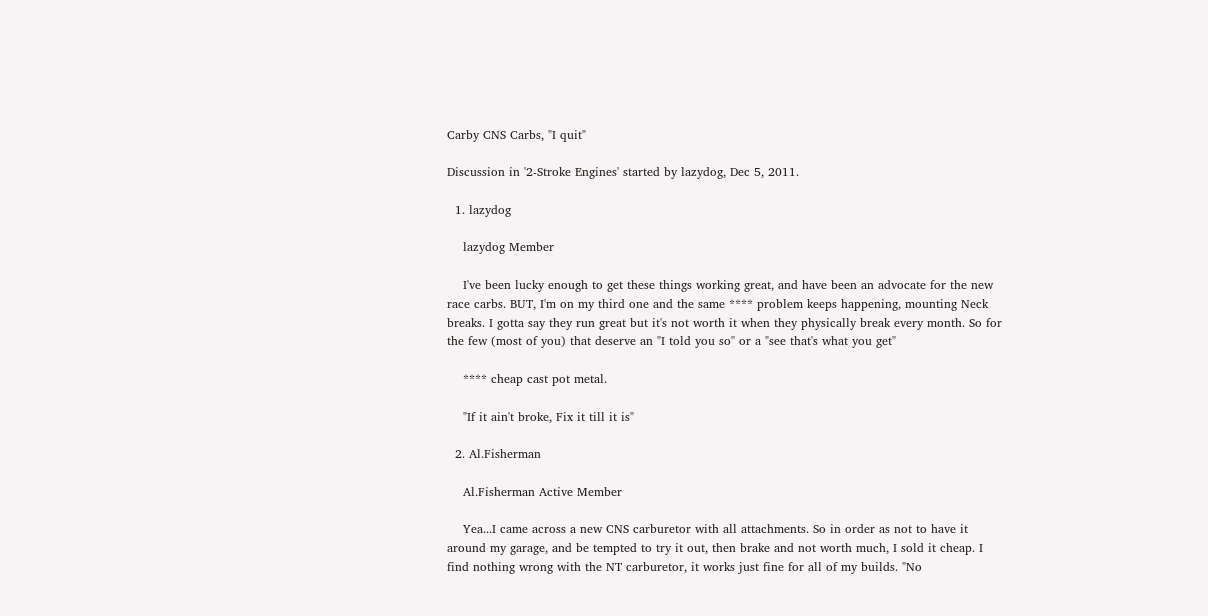Carby CNS Carbs, "I quit"

Discussion in '2-Stroke Engines' started by lazydog, Dec 5, 2011.

  1. lazydog

    lazydog Member

    I've been lucky enough to get these things working great, and have been an advocate for the new race carbs. BUT, I'm on my third one and the same **** problem keeps happening, mounting Neck breaks. I gotta say they run great but it's not worth it when they physically break every month. So for the few (most of you) that deserve an "I told you so" or a "see that's what you get"

    **** cheap cast pot metal.

    "If it ain't broke, Fix it till it is"

  2. Al.Fisherman

    Al.Fisherman Active Member

    Yea...I came across a new CNS carburetor with all attachments. So in order as not to have it around my garage, and be tempted to try it out, then brake and not worth much, I sold it cheap. I find nothing wrong with the NT carburetor, it works just fine for all of my builds. "No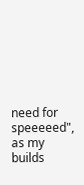need for speeeeed", as my builds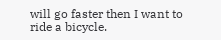will go faster then I want to ride a bicycle.